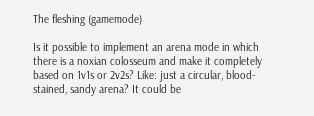The fleshing (gamemode)

Is it possible to implement an arena mode in which there is a noxian colosseum and make it completely based on 1v1s or 2v2s? Like: just a circular, blood-stained, sandy arena? It could be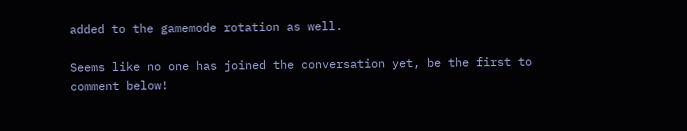added to the gamemode rotation as well.

Seems like no one has joined the conversation yet, be the first to comment below!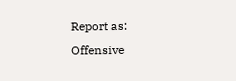Report as:
Offensive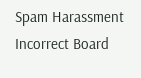Spam Harassment Incorrect Board